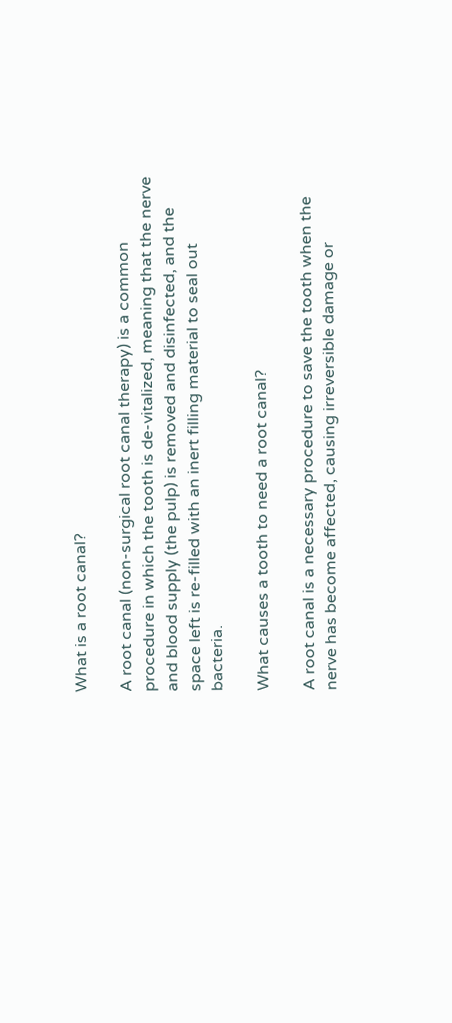What is a root canal?

A root canal (non-surgical root canal therapy) is a common procedure in which the tooth is de-vitalized, meaning that the nerve and blood supply (the pulp) is removed and disinfected, and the space left is re-filled with an inert filling material to seal out bacteria.

What causes a tooth to need a root canal?

A root canal is a necessary procedure to save the tooth when the nerve has become affected, causing irreversible damage or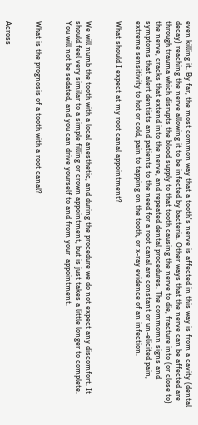even killing it. By far, the most common way that a tooth's nerve is affected in this way is from a cavity (dental decay) reaching the nerve allowing it to be infected by bacteria. Other ways that the nerve can be affected are through trauma which disrupts the blood supply to that tooth causing the nerve to die, fracture into (or close to) the nerve, cracks that extend into the nerve, and repeated dental procedures. The commomn signs and symptoms that alert dentists and patients to the need for a root canal are constant or un-elicited pain, extreme sensitivity to hot or cold, pain to tapping on the tooth, or x-ray evidence of an infection.

What should I expect at my root canal appointment?


We will numb the tooth with a local anesthetic, and during the procedure we do not expect any discomfort. It should feel very similar to a simple filling or crown appointment, but is just takes a little longer to complete. You will not be sedated, and you can drive yourself to and from your  appointment.


What is the prognosis of a tooth with a root canal?


Across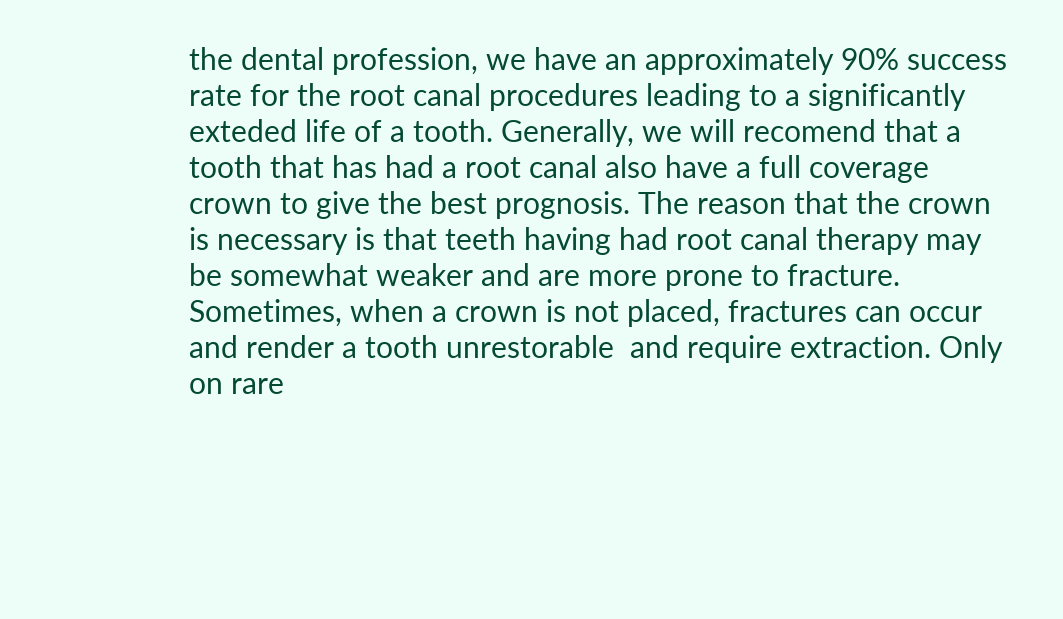the dental profession, we have an approximately 90% success rate for the root canal procedures leading to a significantly exteded life of a tooth. Generally, we will recomend that a tooth that has had a root canal also have a full coverage crown to give the best prognosis. The reason that the crown is necessary is that teeth having had root canal therapy may be somewhat weaker and are more prone to fracture. Sometimes, when a crown is not placed, fractures can occur and render a tooth unrestorable  and require extraction. Only on rare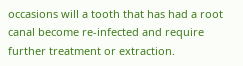occasions will a tooth that has had a root canal become re-infected and require further treatment or extraction.